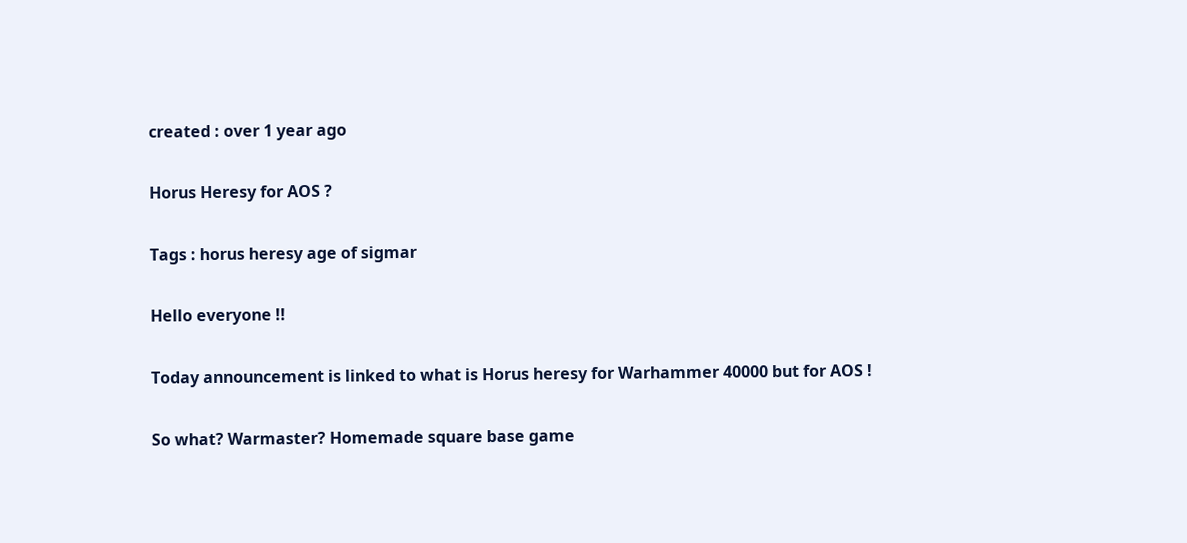created : over 1 year ago

Horus Heresy for AOS ?

Tags : horus heresy age of sigmar

Hello everyone !!

Today announcement is linked to what is Horus heresy for Warhammer 40000 but for AOS !

So what? Warmaster? Homemade square base game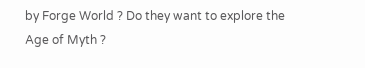by Forge World ? Do they want to explore the Age of Myth ?